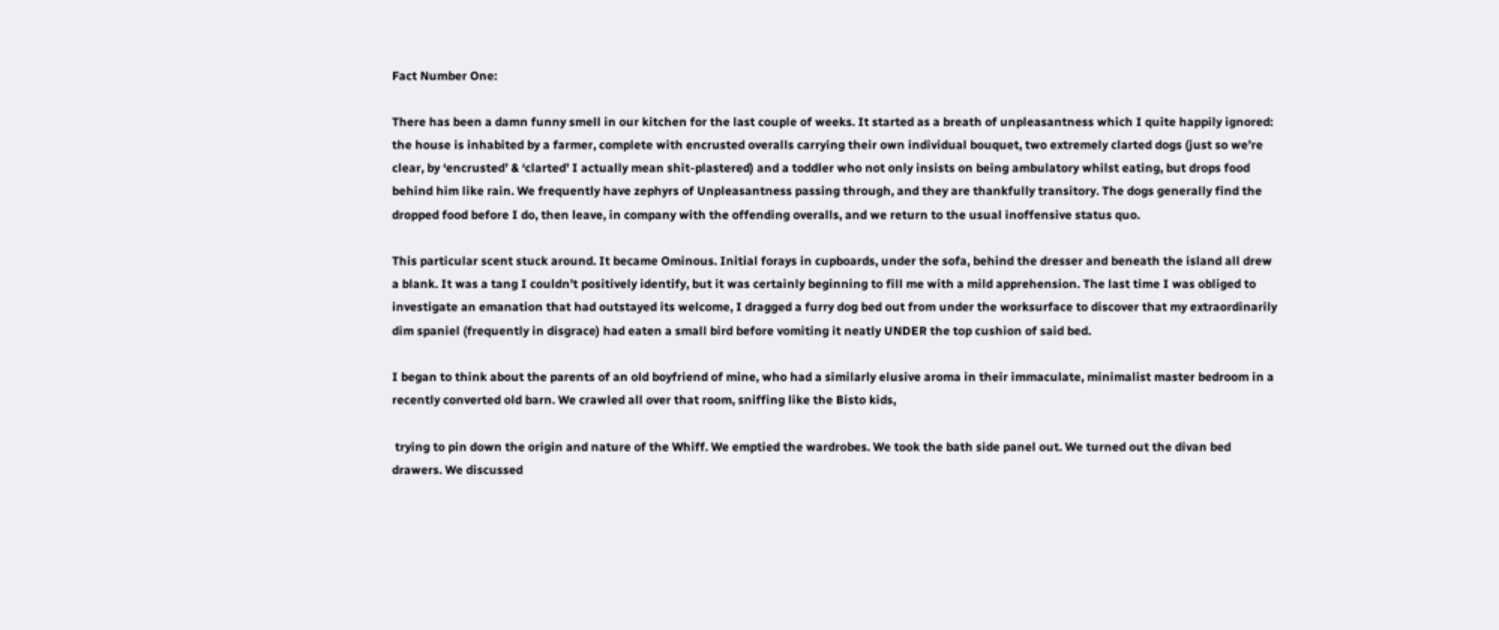Fact Number One:

There has been a damn funny smell in our kitchen for the last couple of weeks. It started as a breath of unpleasantness which I quite happily ignored: the house is inhabited by a farmer, complete with encrusted overalls carrying their own individual bouquet, two extremely clarted dogs (just so we’re clear, by ‘encrusted’ & ‘clarted’ I actually mean shit-plastered) and a toddler who not only insists on being ambulatory whilst eating, but drops food behind him like rain. We frequently have zephyrs of Unpleasantness passing through, and they are thankfully transitory. The dogs generally find the dropped food before I do, then leave, in company with the offending overalls, and we return to the usual inoffensive status quo.

This particular scent stuck around. It became Ominous. Initial forays in cupboards, under the sofa, behind the dresser and beneath the island all drew a blank. It was a tang I couldn’t positively identify, but it was certainly beginning to fill me with a mild apprehension. The last time I was obliged to investigate an emanation that had outstayed its welcome, I dragged a furry dog bed out from under the worksurface to discover that my extraordinarily dim spaniel (frequently in disgrace) had eaten a small bird before vomiting it neatly UNDER the top cushion of said bed.

I began to think about the parents of an old boyfriend of mine, who had a similarly elusive aroma in their immaculate, minimalist master bedroom in a recently converted old barn. We crawled all over that room, sniffing like the Bisto kids,

 trying to pin down the origin and nature of the Whiff. We emptied the wardrobes. We took the bath side panel out. We turned out the divan bed drawers. We discussed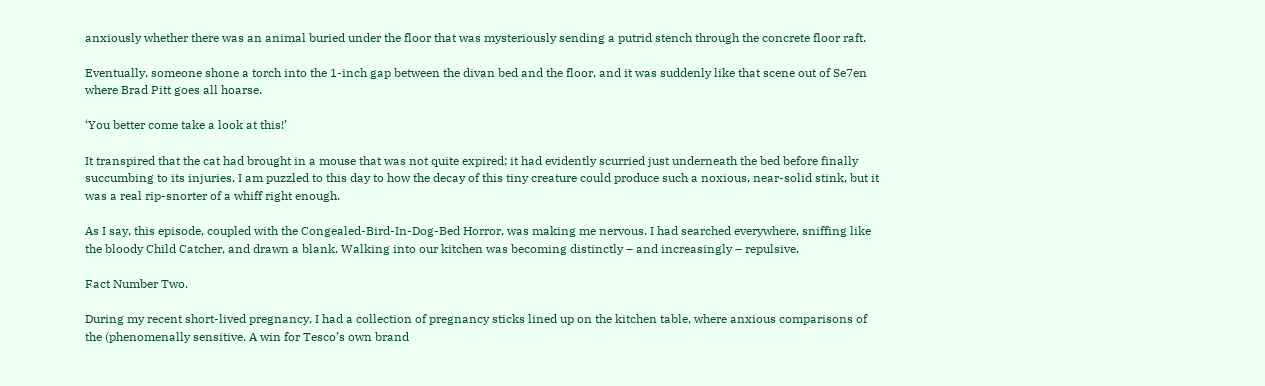anxiously whether there was an animal buried under the floor that was mysteriously sending a putrid stench through the concrete floor raft.

Eventually, someone shone a torch into the 1-inch gap between the divan bed and the floor, and it was suddenly like that scene out of Se7en where Brad Pitt goes all hoarse.

‘You better come take a look at this!’

It transpired that the cat had brought in a mouse that was not quite expired; it had evidently scurried just underneath the bed before finally succumbing to its injuries. I am puzzled to this day to how the decay of this tiny creature could produce such a noxious, near-solid stink, but it was a real rip-snorter of a whiff right enough.

As I say, this episode, coupled with the Congealed-Bird-In-Dog-Bed Horror, was making me nervous. I had searched everywhere, sniffing like the bloody Child Catcher, and drawn a blank. Walking into our kitchen was becoming distinctly – and increasingly – repulsive.

Fact Number Two.

During my recent short-lived pregnancy, I had a collection of pregnancy sticks lined up on the kitchen table, where anxious comparisons of the (phenomenally sensitive. A win for Tesco’s own brand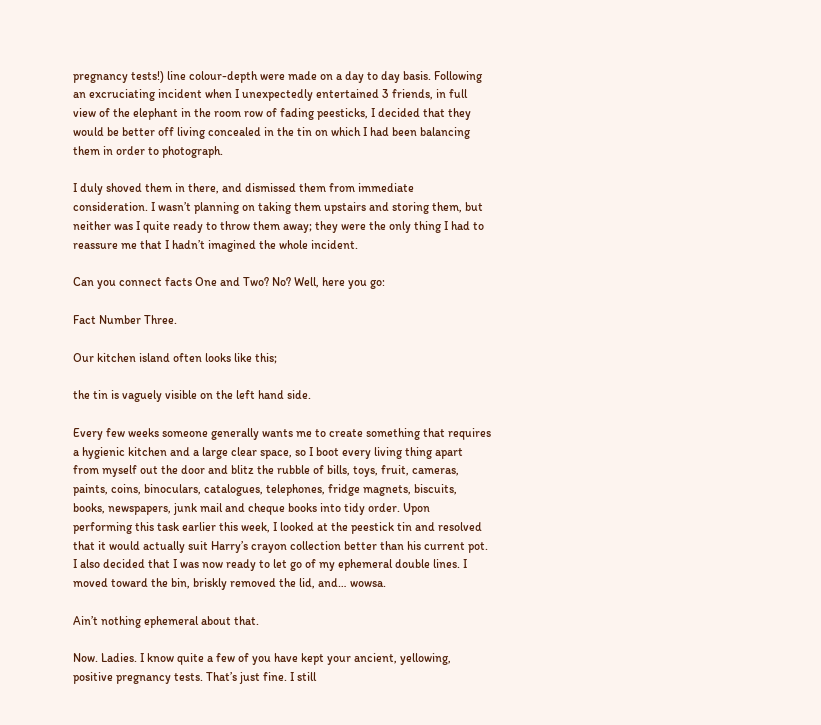pregnancy tests!) line colour-depth were made on a day to day basis. Following an excruciating incident when I unexpectedly entertained 3 friends, in full view of the elephant in the room row of fading peesticks, I decided that they would be better off living concealed in the tin on which I had been balancing them in order to photograph.

I duly shoved them in there, and dismissed them from immediate consideration. I wasn’t planning on taking them upstairs and storing them, but neither was I quite ready to throw them away; they were the only thing I had to reassure me that I hadn’t imagined the whole incident.

Can you connect facts One and Two? No? Well, here you go:

Fact Number Three.

Our kitchen island often looks like this;

the tin is vaguely visible on the left hand side.

Every few weeks someone generally wants me to create something that requires a hygienic kitchen and a large clear space, so I boot every living thing apart from myself out the door and blitz the rubble of bills, toys, fruit, cameras, paints, coins, binoculars, catalogues, telephones, fridge magnets, biscuits, books, newspapers, junk mail and cheque books into tidy order. Upon performing this task earlier this week, I looked at the peestick tin and resolved that it would actually suit Harry’s crayon collection better than his current pot. I also decided that I was now ready to let go of my ephemeral double lines. I moved toward the bin, briskly removed the lid, and… wowsa.

Ain’t nothing ephemeral about that.

Now. Ladies. I know quite a few of you have kept your ancient, yellowing, positive pregnancy tests. That’s just fine. I still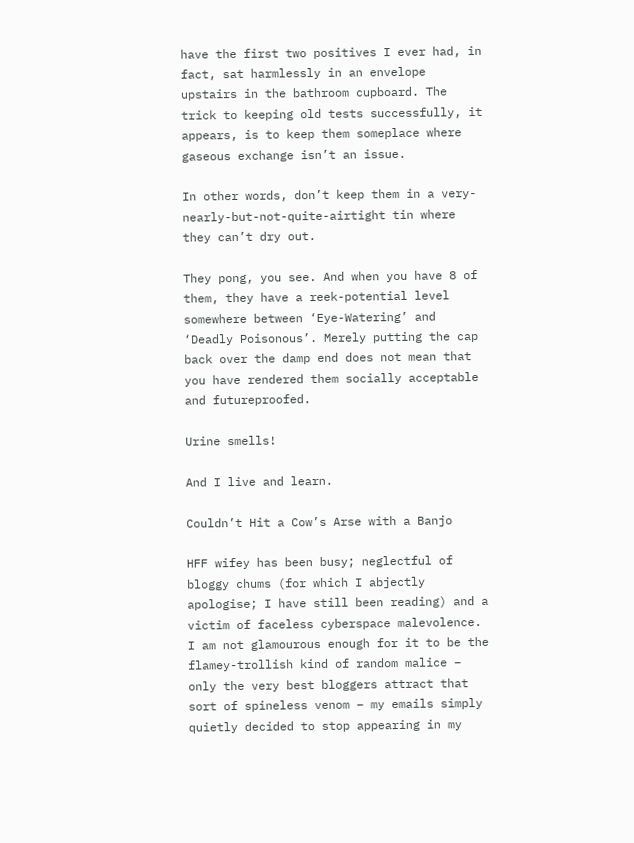have the first two positives I ever had, in fact, sat harmlessly in an envelope upstairs in the bathroom cupboard. The trick to keeping old tests successfully, it appears, is to keep them someplace where gaseous exchange isn’t an issue.

In other words, don’t keep them in a very-nearly-but-not-quite-airtight tin where they can’t dry out.

They pong, you see. And when you have 8 of them, they have a reek-potential level somewhere between ‘Eye-Watering’ and ‘Deadly Poisonous’. Merely putting the cap back over the damp end does not mean that you have rendered them socially acceptable and futureproofed.

Urine smells!

And I live and learn.

Couldn’t Hit a Cow’s Arse with a Banjo

HFF wifey has been busy; neglectful of bloggy chums (for which I abjectly apologise; I have still been reading) and a victim of faceless cyberspace malevolence. I am not glamourous enough for it to be the flamey-trollish kind of random malice – only the very best bloggers attract that sort of spineless venom – my emails simply quietly decided to stop appearing in my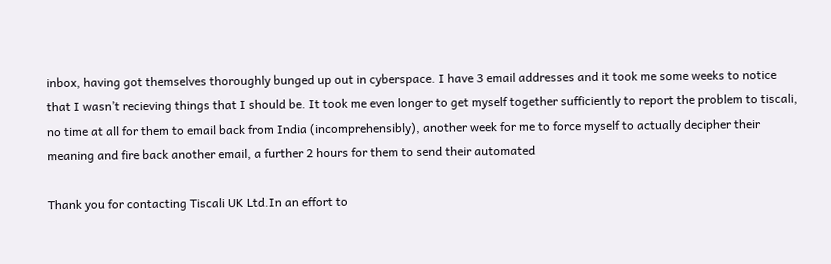inbox, having got themselves thoroughly bunged up out in cyberspace. I have 3 email addresses and it took me some weeks to notice that I wasn’t recieving things that I should be. It took me even longer to get myself together sufficiently to report the problem to tiscali, no time at all for them to email back from India (incomprehensibly), another week for me to force myself to actually decipher their meaning and fire back another email, a further 2 hours for them to send their automated

Thank you for contacting Tiscali UK Ltd.In an effort to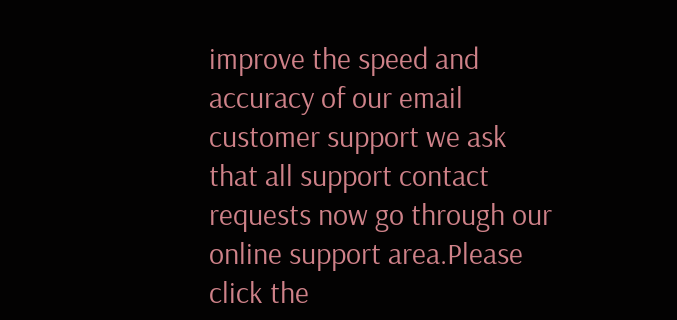improve the speed and accuracy of our email customer support we ask that all support contact requests now go through our online support area.Please click the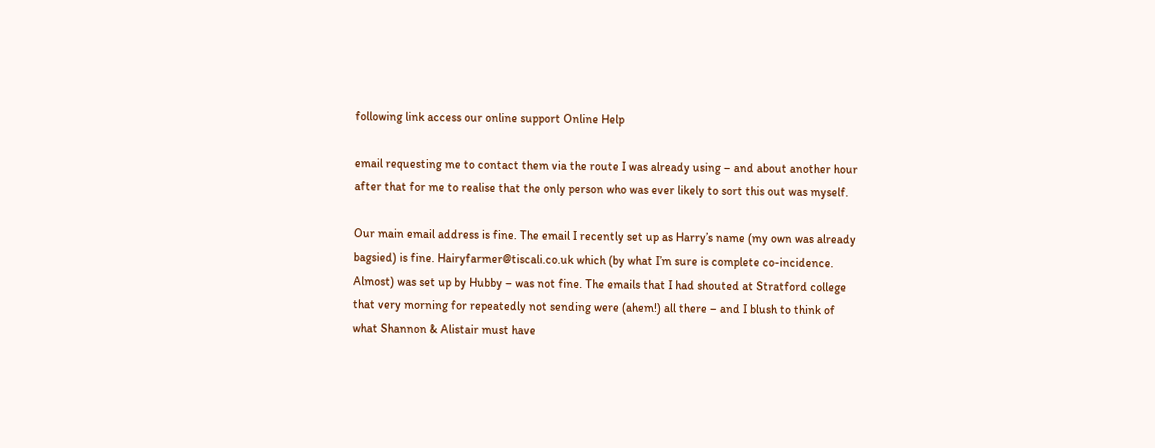following link access our online support Online Help

email requesting me to contact them via the route I was already using – and about another hour after that for me to realise that the only person who was ever likely to sort this out was myself.

Our main email address is fine. The email I recently set up as Harry’s name (my own was already bagsied) is fine. Hairyfarmer@tiscali.co.uk which (by what I’m sure is complete co-incidence. Almost) was set up by Hubby – was not fine. The emails that I had shouted at Stratford college that very morning for repeatedly not sending were (ahem!) all there – and I blush to think of what Shannon & Alistair must have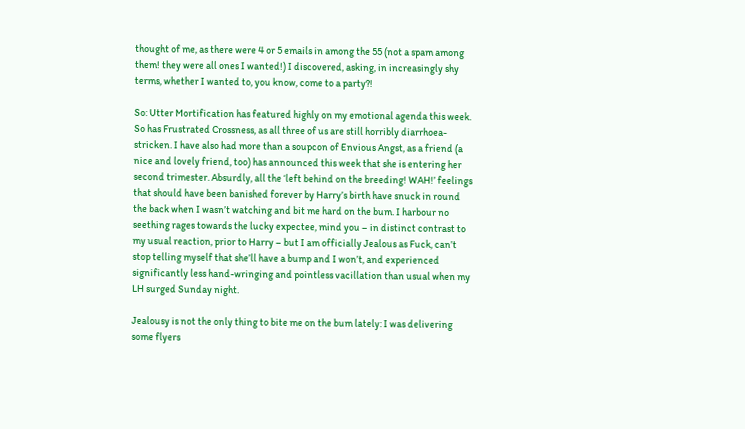thought of me, as there were 4 or 5 emails in among the 55 (not a spam among them! they were all ones I wanted!) I discovered, asking, in increasingly shy terms, whether I wanted to, you know, come to a party?!

So: Utter Mortification has featured highly on my emotional agenda this week. So has Frustrated Crossness, as all three of us are still horribly diarrhoea-stricken. I have also had more than a soupcon of Envious Angst, as a friend (a nice and lovely friend, too) has announced this week that she is entering her second trimester. Absurdly, all the ‘left behind on the breeding! WAH!’ feelings that should have been banished forever by Harry’s birth have snuck in round the back when I wasn’t watching and bit me hard on the bum. I harbour no seething rages towards the lucky expectee, mind you – in distinct contrast to my usual reaction, prior to Harry – but I am officially Jealous as Fuck, can’t stop telling myself that she’ll have a bump and I won’t, and experienced significantly less hand-wringing and pointless vacillation than usual when my LH surged Sunday night.

Jealousy is not the only thing to bite me on the bum lately: I was delivering some flyers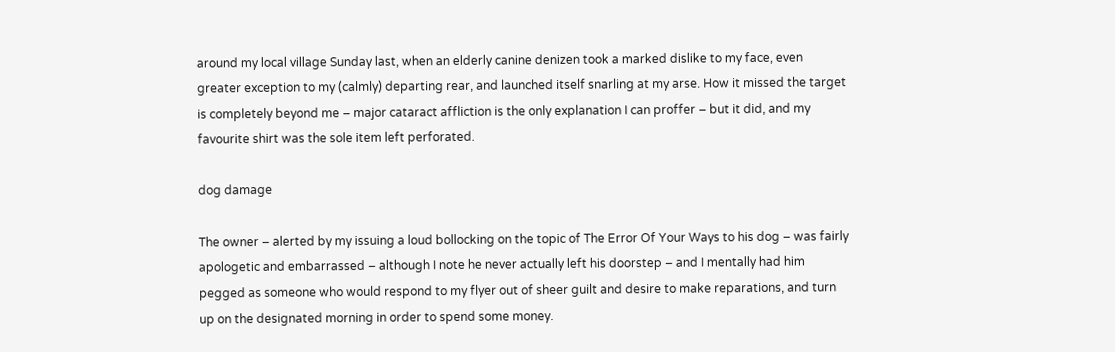around my local village Sunday last, when an elderly canine denizen took a marked dislike to my face, even greater exception to my (calmly) departing rear, and launched itself snarling at my arse. How it missed the target is completely beyond me – major cataract affliction is the only explanation I can proffer – but it did, and my favourite shirt was the sole item left perforated.

dog damage

The owner – alerted by my issuing a loud bollocking on the topic of The Error Of Your Ways to his dog – was fairly apologetic and embarrassed – although I note he never actually left his doorstep – and I mentally had him pegged as someone who would respond to my flyer out of sheer guilt and desire to make reparations, and turn up on the designated morning in order to spend some money.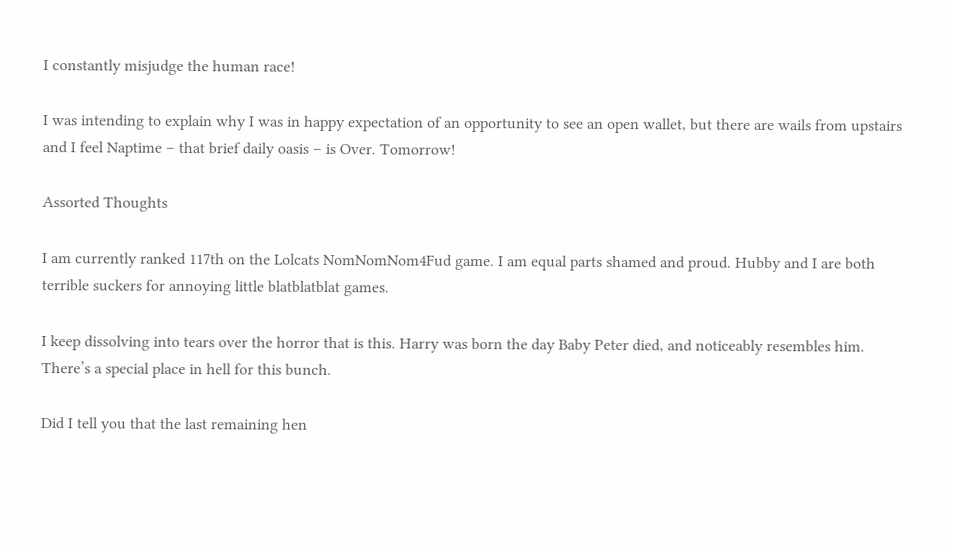I constantly misjudge the human race!

I was intending to explain why I was in happy expectation of an opportunity to see an open wallet, but there are wails from upstairs and I feel Naptime – that brief daily oasis – is Over. Tomorrow!

Assorted Thoughts

I am currently ranked 117th on the Lolcats NomNomNom4Fud game. I am equal parts shamed and proud. Hubby and I are both terrible suckers for annoying little blatblatblat games.

I keep dissolving into tears over the horror that is this. Harry was born the day Baby Peter died, and noticeably resembles him. There’s a special place in hell for this bunch.

Did I tell you that the last remaining hen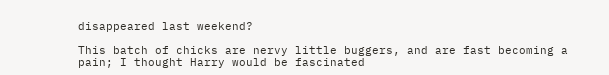disappeared last weekend?

This batch of chicks are nervy little buggers, and are fast becoming a pain; I thought Harry would be fascinated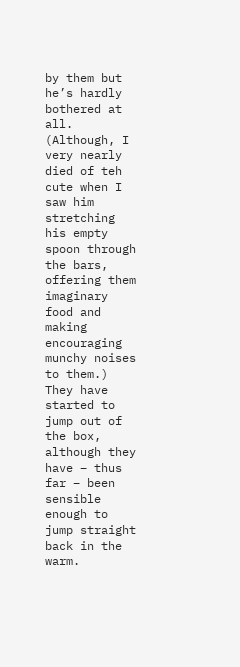by them but he’s hardly bothered at all. (Although, I very nearly died of teh cute when I saw him stretching his empty spoon through the bars, offering them imaginary food and making encouraging munchy noises to them.) They have started to jump out of the box, although they have – thus far – been sensible enough to jump straight back in the warm.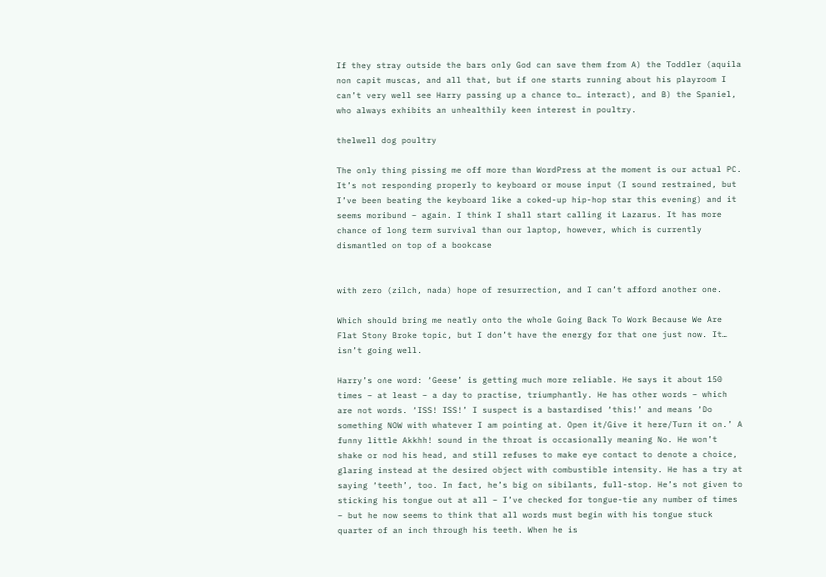If they stray outside the bars only God can save them from A) the Toddler (aquila non capit muscas, and all that, but if one starts running about his playroom I can’t very well see Harry passing up a chance to… interact), and B) the Spaniel, who always exhibits an unhealthily keen interest in poultry.

thelwell dog poultry

The only thing pissing me off more than WordPress at the moment is our actual PC. It’s not responding properly to keyboard or mouse input (I sound restrained, but I’ve been beating the keyboard like a coked-up hip-hop star this evening) and it seems moribund – again. I think I shall start calling it Lazarus. It has more chance of long term survival than our laptop, however, which is currently dismantled on top of a bookcase


with zero (zilch, nada) hope of resurrection, and I can’t afford another one.

Which should bring me neatly onto the whole Going Back To Work Because We Are Flat Stony Broke topic, but I don’t have the energy for that one just now. It… isn’t going well.

Harry’s one word: ‘Geese’ is getting much more reliable. He says it about 150 times – at least – a day to practise, triumphantly. He has other words – which are not words. ‘ISS! ISS!’ I suspect is a bastardised ‘this!’ and means ‘Do something NOW with whatever I am pointing at. Open it/Give it here/Turn it on.’ A funny little Akkhh! sound in the throat is occasionally meaning No. He won’t shake or nod his head, and still refuses to make eye contact to denote a choice, glaring instead at the desired object with combustible intensity. He has a try at saying ‘teeth’, too. In fact, he’s big on sibilants, full-stop. He’s not given to sticking his tongue out at all – I’ve checked for tongue-tie any number of times – but he now seems to think that all words must begin with his tongue stuck quarter of an inch through his teeth. When he is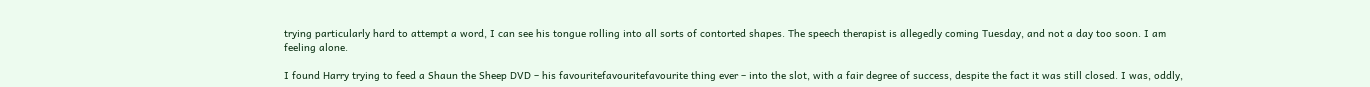trying particularly hard to attempt a word, I can see his tongue rolling into all sorts of contorted shapes. The speech therapist is allegedly coming Tuesday, and not a day too soon. I am feeling alone.

I found Harry trying to feed a Shaun the Sheep DVD – his favouritefavouritefavourite thing ever – into the slot, with a fair degree of success, despite the fact it was still closed. I was, oddly,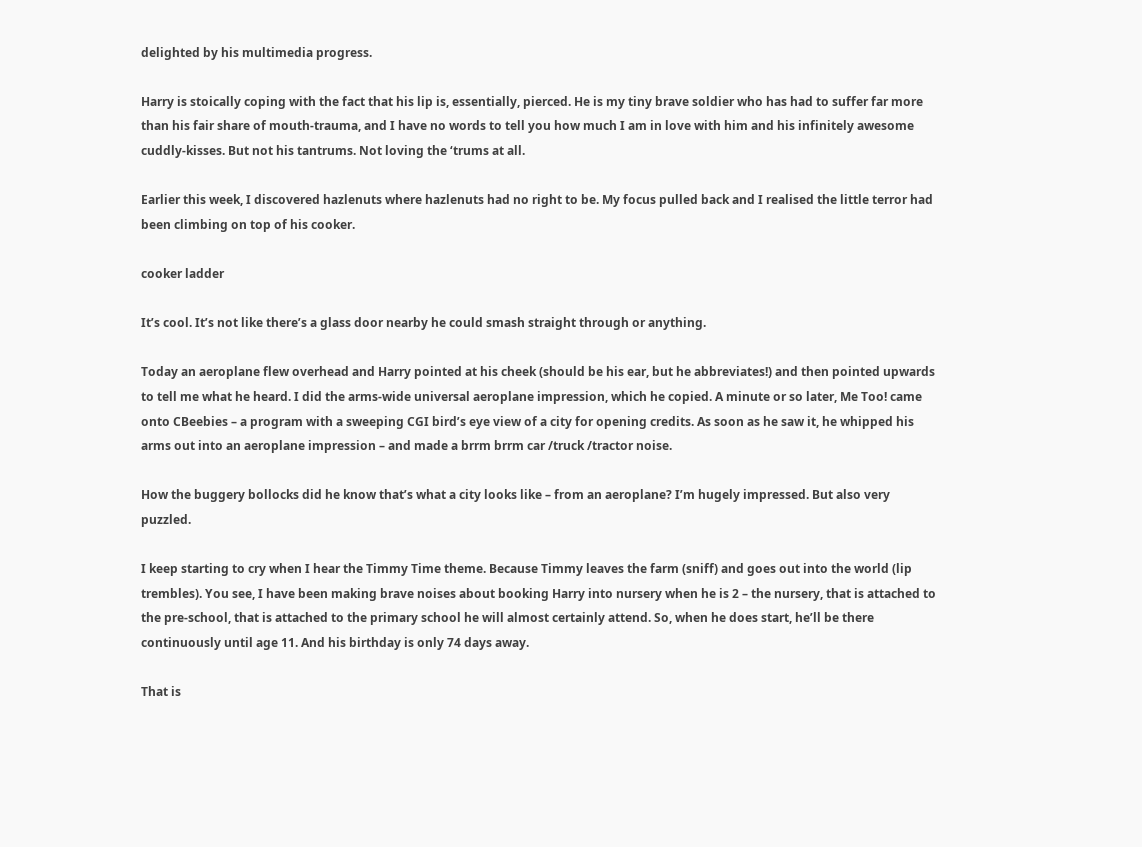delighted by his multimedia progress.

Harry is stoically coping with the fact that his lip is, essentially, pierced. He is my tiny brave soldier who has had to suffer far more than his fair share of mouth-trauma, and I have no words to tell you how much I am in love with him and his infinitely awesome cuddly-kisses. But not his tantrums. Not loving the ‘trums at all.

Earlier this week, I discovered hazlenuts where hazlenuts had no right to be. My focus pulled back and I realised the little terror had been climbing on top of his cooker.

cooker ladder

It’s cool. It’s not like there’s a glass door nearby he could smash straight through or anything.

Today an aeroplane flew overhead and Harry pointed at his cheek (should be his ear, but he abbreviates!) and then pointed upwards to tell me what he heard. I did the arms-wide universal aeroplane impression, which he copied. A minute or so later, Me Too! came onto CBeebies – a program with a sweeping CGI bird’s eye view of a city for opening credits. As soon as he saw it, he whipped his arms out into an aeroplane impression – and made a brrm brrm car /truck /tractor noise.

How the buggery bollocks did he know that’s what a city looks like – from an aeroplane? I’m hugely impressed. But also very puzzled.

I keep starting to cry when I hear the Timmy Time theme. Because Timmy leaves the farm (sniff) and goes out into the world (lip trembles). You see, I have been making brave noises about booking Harry into nursery when he is 2 – the nursery, that is attached to the pre-school, that is attached to the primary school he will almost certainly attend. So, when he does start, he’ll be there continuously until age 11. And his birthday is only 74 days away.

That is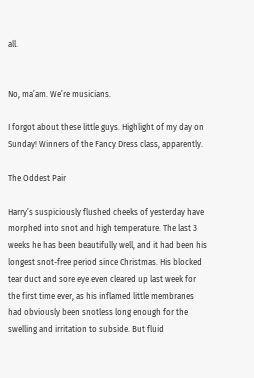all.


No, ma’am. We’re musicians.

I forgot about these little guys. Highlight of my day on Sunday! Winners of the Fancy Dress class, apparently.

The Oddest Pair

Harry’s suspiciously flushed cheeks of yesterday have morphed into snot and high temperature. The last 3 weeks he has been beautifully well, and it had been his longest snot-free period since Christmas. His blocked tear duct and sore eye even cleared up last week for the first time ever, as his inflamed little membranes had obviously been snotless long enough for the swelling and irritation to subside. But fluid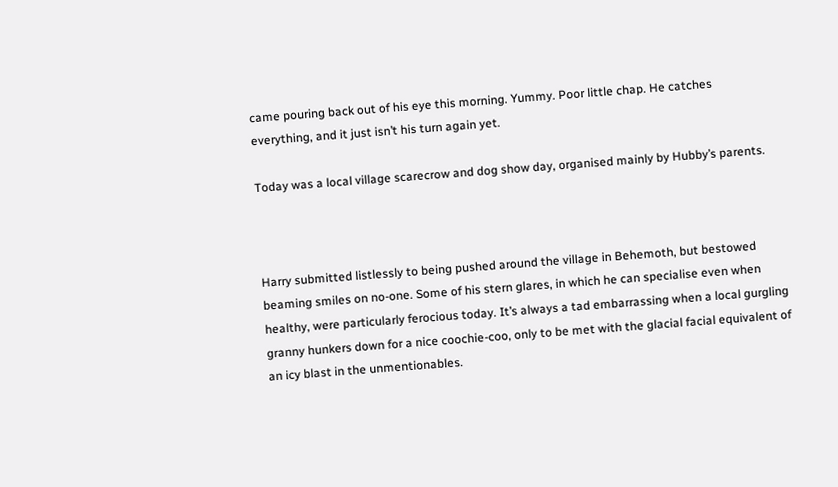came pouring back out of his eye this morning. Yummy. Poor little chap. He catches everything, and it just isn’t his turn again yet.

Today was a local village scarecrow and dog show day, organised mainly by Hubby’s parents.



Harry submitted listlessly to being pushed around the village in Behemoth, but bestowed beaming smiles on no-one. Some of his stern glares, in which he can specialise even when healthy, were particularly ferocious today. It’s always a tad embarrassing when a local gurgling granny hunkers down for a nice coochie-coo, only to be met with the glacial facial equivalent of an icy blast in the unmentionables.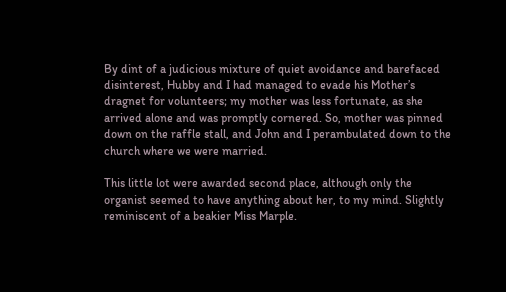By dint of a judicious mixture of quiet avoidance and barefaced disinterest, Hubby and I had managed to evade his Mother’s dragnet for volunteers; my mother was less fortunate, as she arrived alone and was promptly cornered. So, mother was pinned down on the raffle stall, and John and I perambulated down to the church where we were married.

This little lot were awarded second place, although only the organist seemed to have anything about her, to my mind. Slightly reminiscent of a beakier Miss Marple.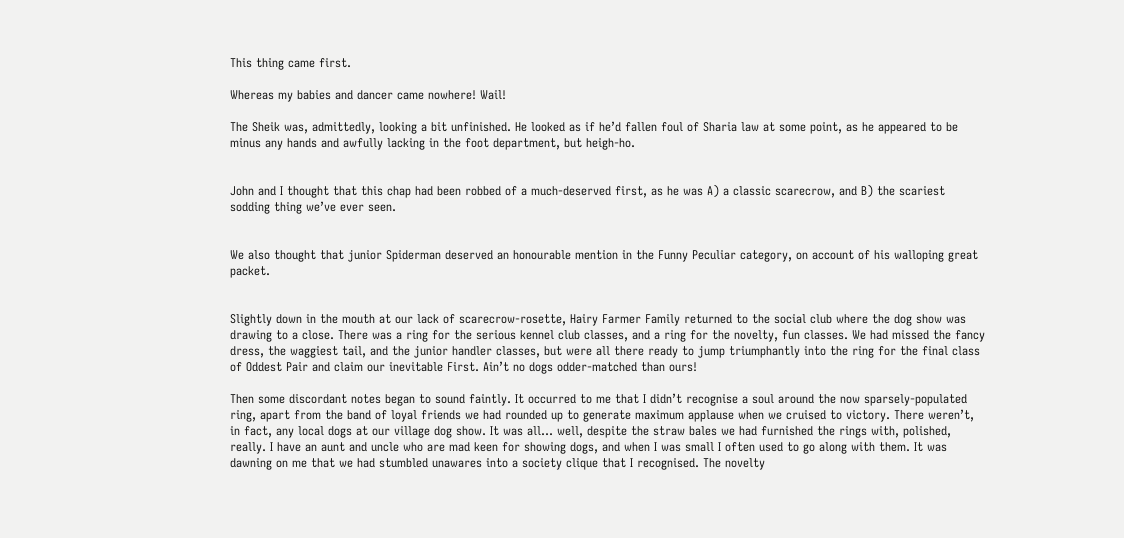This thing came first.

Whereas my babies and dancer came nowhere! Wail!

The Sheik was, admittedly, looking a bit unfinished. He looked as if he’d fallen foul of Sharia law at some point, as he appeared to be minus any hands and awfully lacking in the foot department, but heigh-ho.


John and I thought that this chap had been robbed of a much-deserved first, as he was A) a classic scarecrow, and B) the scariest sodding thing we’ve ever seen.


We also thought that junior Spiderman deserved an honourable mention in the Funny Peculiar category, on account of his walloping great packet.


Slightly down in the mouth at our lack of scarecrow-rosette, Hairy Farmer Family returned to the social club where the dog show was drawing to a close. There was a ring for the serious kennel club classes, and a ring for the novelty, fun classes. We had missed the fancy dress, the waggiest tail, and the junior handler classes, but were all there ready to jump triumphantly into the ring for the final class of Oddest Pair and claim our inevitable First. Ain’t no dogs odder-matched than ours!

Then some discordant notes began to sound faintly. It occurred to me that I didn’t recognise a soul around the now sparsely-populated ring, apart from the band of loyal friends we had rounded up to generate maximum applause when we cruised to victory. There weren’t, in fact, any local dogs at our village dog show. It was all… well, despite the straw bales we had furnished the rings with, polished, really. I have an aunt and uncle who are mad keen for showing dogs, and when I was small I often used to go along with them. It was dawning on me that we had stumbled unawares into a society clique that I recognised. The novelty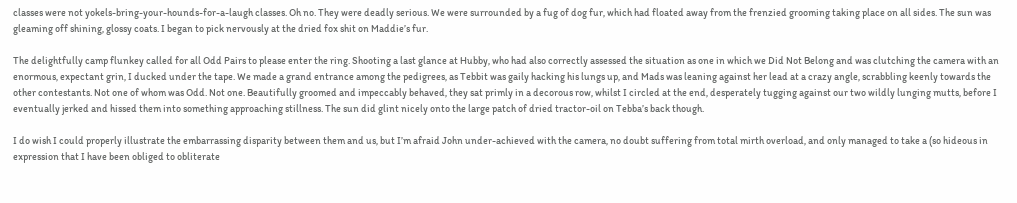classes were not yokels-bring-your-hounds-for-a-laugh classes. Oh no. They were deadly serious. We were surrounded by a fug of dog fur, which had floated away from the frenzied grooming taking place on all sides. The sun was gleaming off shining, glossy coats. I began to pick nervously at the dried fox shit on Maddie’s fur.

The delightfully camp flunkey called for all Odd Pairs to please enter the ring. Shooting a last glance at Hubby, who had also correctly assessed the situation as one in which we Did Not Belong and was clutching the camera with an enormous, expectant grin, I ducked under the tape. We made a grand entrance among the pedigrees, as Tebbit was gaily hacking his lungs up, and Mads was leaning against her lead at a crazy angle, scrabbling keenly towards the other contestants. Not one of whom was Odd. Not one. Beautifully groomed and impeccably behaved, they sat primly in a decorous row, whilst I circled at the end, desperately tugging against our two wildly lunging mutts, before I eventually jerked and hissed them into something approaching stillness. The sun did glint nicely onto the large patch of dried tractor-oil on Tebba’s back though.

I do wish I could properly illustrate the embarrassing disparity between them and us, but I’m afraid John under-achieved with the camera, no doubt suffering from total mirth overload, and only managed to take a (so hideous in expression that I have been obliged to obliterate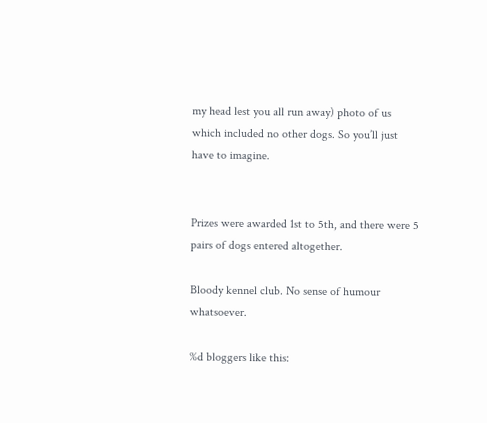my head lest you all run away) photo of us which included no other dogs. So you’ll just have to imagine.


Prizes were awarded 1st to 5th, and there were 5 pairs of dogs entered altogether.

Bloody kennel club. No sense of humour whatsoever.

%d bloggers like this: